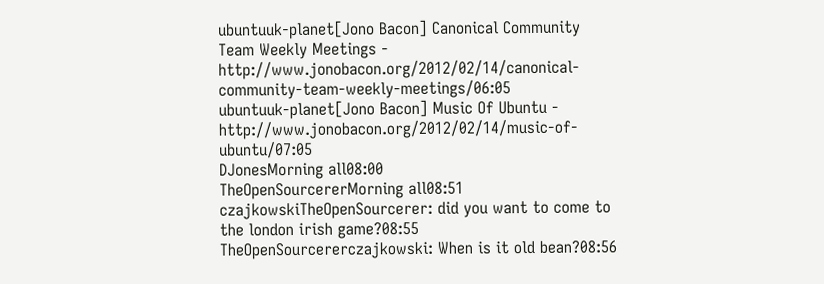ubuntuuk-planet[Jono Bacon] Canonical Community Team Weekly Meetings - http://www.jonobacon.org/2012/02/14/canonical-community-team-weekly-meetings/06:05
ubuntuuk-planet[Jono Bacon] Music Of Ubuntu - http://www.jonobacon.org/2012/02/14/music-of-ubuntu/07:05
DJonesMorning all08:00
TheOpenSourcererMorning all08:51
czajkowskiTheOpenSourcerer: did you want to come to the london irish game?08:55
TheOpenSourcererczajkowski: When is it old bean?08:56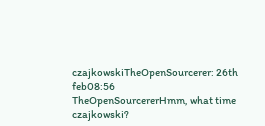czajkowskiTheOpenSourcerer: 26th feb08:56
TheOpenSourcererHmm, what time czajkowski?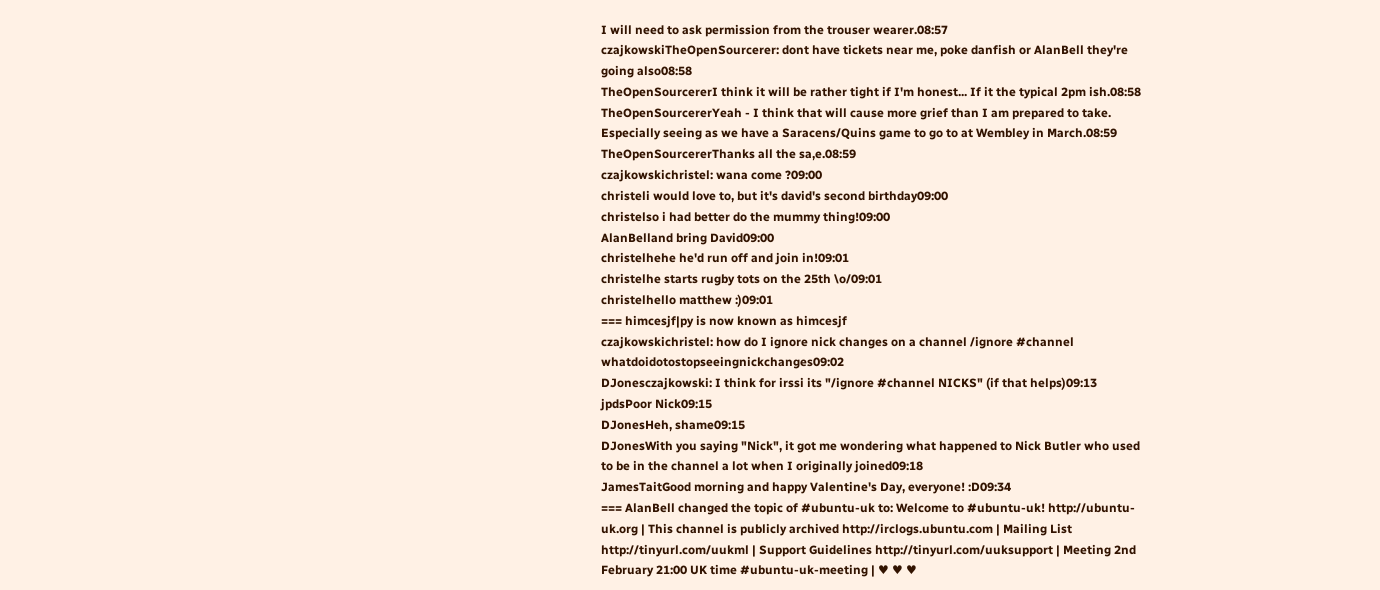I will need to ask permission from the trouser wearer.08:57
czajkowskiTheOpenSourcerer: dont have tickets near me, poke danfish or AlanBell they're going also08:58
TheOpenSourcererI think it will be rather tight if I'm honest... If it the typical 2pm ish.08:58
TheOpenSourcererYeah - I think that will cause more grief than I am prepared to take. Especially seeing as we have a Saracens/Quins game to go to at Wembley in March.08:59
TheOpenSourcererThanks all the sa,e.08:59
czajkowskichristel: wana come ?09:00
christeli would love to, but it's david's second birthday09:00
christelso i had better do the mummy thing!09:00
AlanBelland bring David09:00
christelhehe he'd run off and join in!09:01
christelhe starts rugby tots on the 25th \o/09:01
christelhello matthew :)09:01
=== himcesjf|py is now known as himcesjf
czajkowskichristel: how do I ignore nick changes on a channel /ignore #channel whatdoidotostopseeingnickchanges09:02
DJonesczajkowski: I think for irssi its "/ignore #channel NICKS" (if that helps)09:13
jpdsPoor Nick09:15
DJonesHeh, shame09:15
DJonesWith you saying "Nick", it got me wondering what happened to Nick Butler who used to be in the channel a lot when I originally joined09:18
JamesTaitGood morning and happy Valentine's Day, everyone! :D09:34
=== AlanBell changed the topic of #ubuntu-uk to: Welcome to #ubuntu-uk! http://ubuntu-uk.org | This channel is publicly archived http://irclogs.ubuntu.com | Mailing List http://tinyurl.com/uukml | Support Guidelines http://tinyurl.com/uuksupport | Meeting 2nd February 21:00 UK time #ubuntu-uk-meeting | ♥ ♥ ♥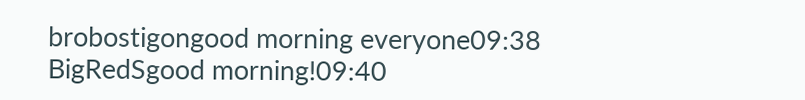brobostigongood morning everyone09:38
BigRedSgood morning!09:40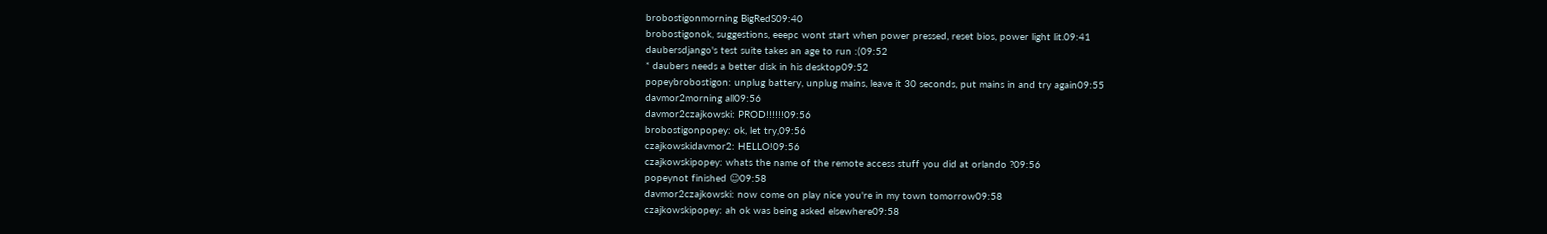brobostigonmorning BigRedS09:40
brobostigonok, suggestions, eeepc wont start when power pressed, reset bios, power light lit.09:41
daubersdjango's test suite takes an age to run :(09:52
* daubers needs a better disk in his desktop09:52
popeybrobostigon: unplug battery, unplug mains, leave it 30 seconds, put mains in and try again09:55
davmor2morning all09:56
davmor2czajkowski: PROD!!!!!!09:56
brobostigonpopey: ok, let try,09:56
czajkowskidavmor2: HELLO!09:56
czajkowskipopey: whats the name of the remote access stuff you did at orlando ?09:56
popeynot finished ☺09:58
davmor2czajkowski: now come on play nice you're in my town tomorrow09:58
czajkowskipopey: ah ok was being asked elsewhere09:58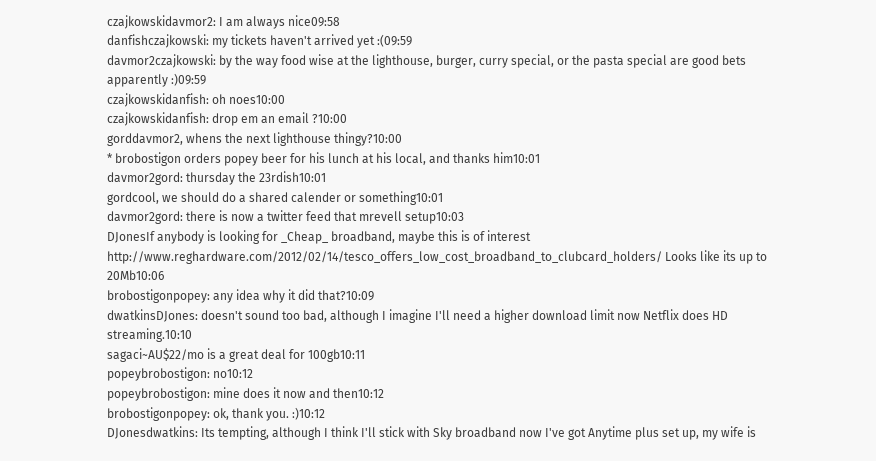czajkowskidavmor2: I am always nice09:58
danfishczajkowski: my tickets haven't arrived yet :(09:59
davmor2czajkowski: by the way food wise at the lighthouse, burger, curry special, or the pasta special are good bets apparently :)09:59
czajkowskidanfish: oh noes10:00
czajkowskidanfish: drop em an email ?10:00
gorddavmor2, whens the next lighthouse thingy?10:00
* brobostigon orders popey beer for his lunch at his local, and thanks him10:01
davmor2gord: thursday the 23rdish10:01
gordcool, we should do a shared calender or something10:01
davmor2gord: there is now a twitter feed that mrevell setup10:03
DJonesIf anybody is looking for _Cheap_ broadband, maybe this is of interest http://www.reghardware.com/2012/02/14/tesco_offers_low_cost_broadband_to_clubcard_holders/ Looks like its up to 20Mb10:06
brobostigonpopey: any idea why it did that?10:09
dwatkinsDJones: doesn't sound too bad, although I imagine I'll need a higher download limit now Netflix does HD streaming.10:10
sagaci~AU$22/mo is a great deal for 100gb10:11
popeybrobostigon: no10:12
popeybrobostigon: mine does it now and then10:12
brobostigonpopey: ok, thank you. :)10:12
DJonesdwatkins: Its tempting, although I think I'll stick with Sky broadband now I've got Anytime plus set up, my wife is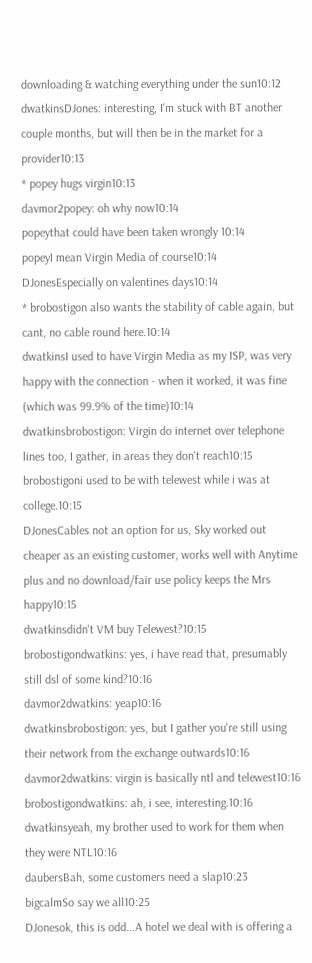downloading & watching everything under the sun10:12
dwatkinsDJones: interesting, I'm stuck with BT another couple months, but will then be in the market for a provider10:13
* popey hugs virgin10:13
davmor2popey: oh why now10:14
popeythat could have been taken wrongly 10:14
popeyI mean Virgin Media of course10:14
DJonesEspecially on valentines days10:14
* brobostigon also wants the stability of cable again, but cant, no cable round here.10:14
dwatkinsI used to have Virgin Media as my ISP, was very happy with the connection - when it worked, it was fine (which was 99.9% of the time)10:14
dwatkinsbrobostigon: Virgin do internet over telephone lines too, I gather, in areas they don't reach10:15
brobostigoni used to be with telewest while i was at college.10:15
DJonesCables not an option for us, Sky worked out cheaper as an existing customer, works well with Anytime plus and no download/fair use policy keeps the Mrs happy10:15
dwatkinsdidn't VM buy Telewest?10:15
brobostigondwatkins: yes, i have read that, presumably still dsl of some kind?10:16
davmor2dwatkins: yeap10:16
dwatkinsbrobostigon: yes, but I gather you're still using their network from the exchange outwards10:16
davmor2dwatkins: virgin is basically ntl and telewest10:16
brobostigondwatkins: ah, i see, interesting.10:16
dwatkinsyeah, my brother used to work for them when they were NTL10:16
daubersBah, some customers need a slap10:23
bigcalmSo say we all10:25
DJonesok, this is odd...A hotel we deal with is offering a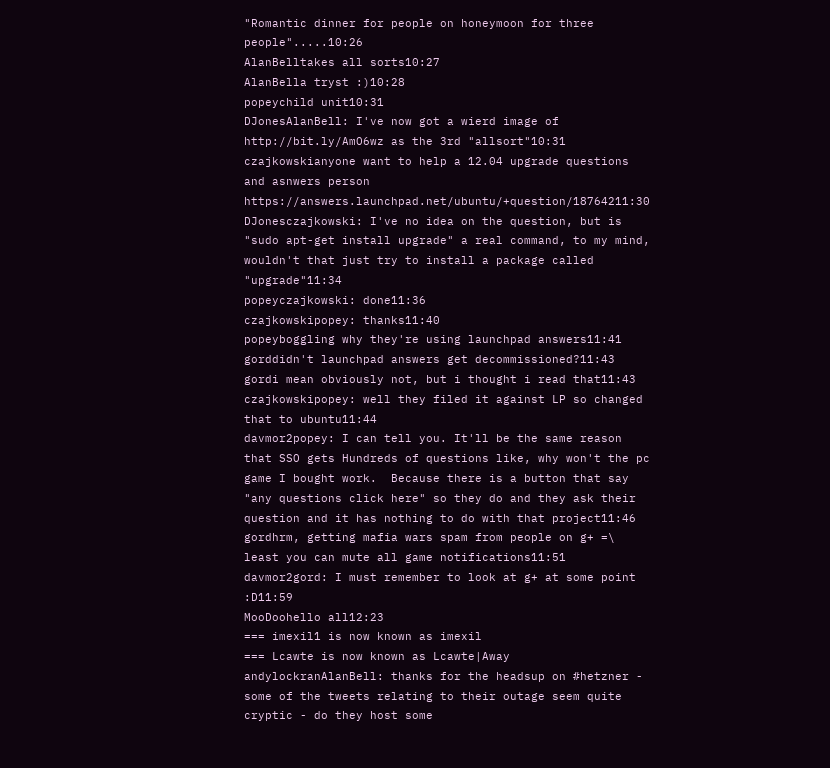"Romantic dinner for people on honeymoon for three people".....10:26
AlanBelltakes all sorts10:27
AlanBella tryst :)10:28
popeychild unit10:31
DJonesAlanBell: I've now got a wierd image of http://bit.ly/AmO6wz as the 3rd "allsort"10:31
czajkowskianyone want to help a 12.04 upgrade questions and asnwers person https://answers.launchpad.net/ubuntu/+question/18764211:30
DJonesczajkowski: I've no idea on the question, but is  "sudo apt-get install upgrade" a real command, to my mind, wouldn't that just try to install a package called "upgrade"11:34
popeyczajkowski: done11:36
czajkowskipopey: thanks11:40
popeyboggling why they're using launchpad answers11:41
gorddidn't launchpad answers get decommissioned?11:43
gordi mean obviously not, but i thought i read that11:43
czajkowskipopey: well they filed it against LP so changed that to ubuntu11:44
davmor2popey: I can tell you. It'll be the same reason that SSO gets Hundreds of questions like, why won't the pc game I bought work.  Because there is a button that say "any questions click here" so they do and they ask their question and it has nothing to do with that project11:46
gordhrm, getting mafia wars spam from people on g+ =\ least you can mute all game notifications11:51
davmor2gord: I must remember to look at g+ at some point :D11:59
MooDoohello all12:23
=== imexil1 is now known as imexil
=== Lcawte is now known as Lcawte|Away
andylockranAlanBell: thanks for the headsup on #hetzner - some of the tweets relating to their outage seem quite cryptic - do they host some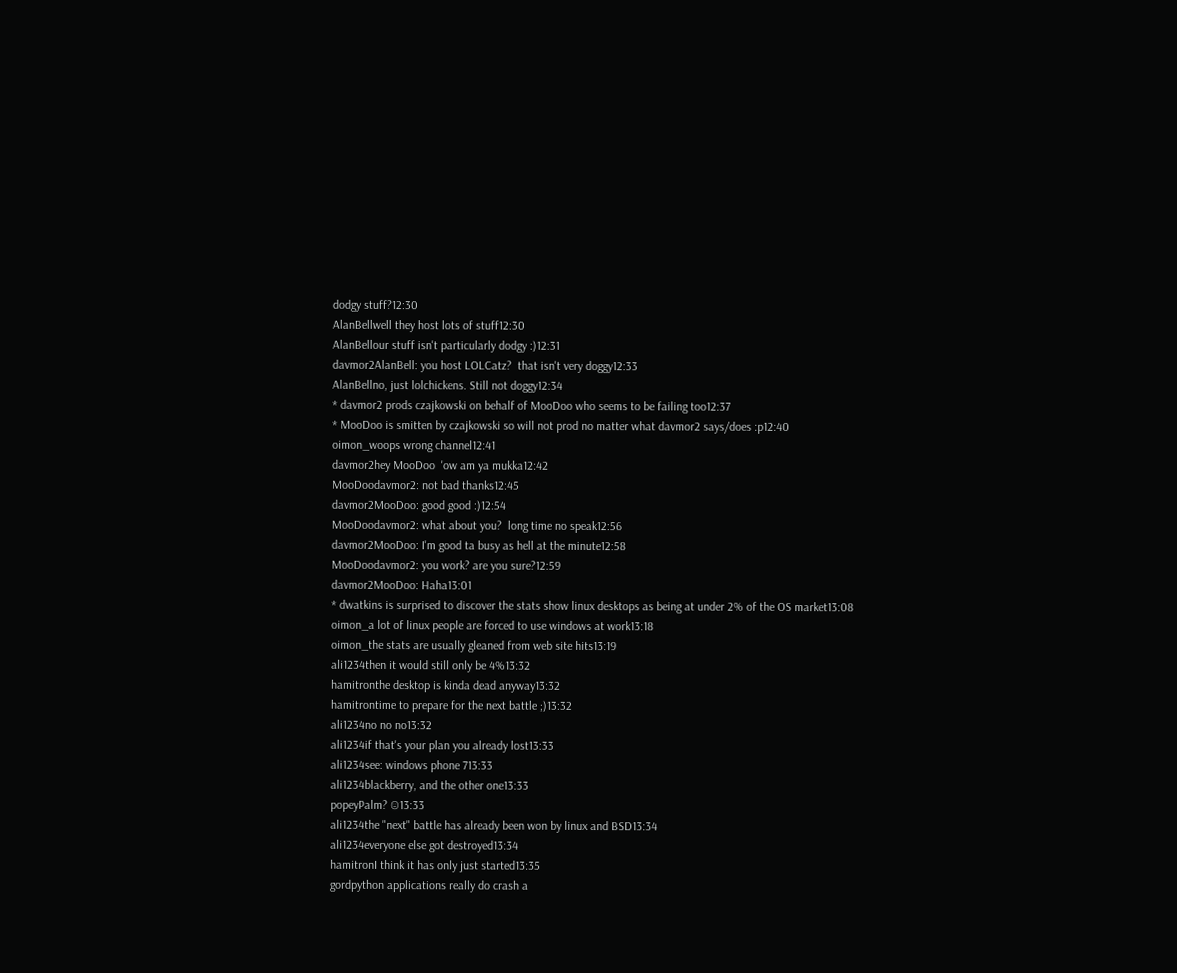dodgy stuff?12:30
AlanBellwell they host lots of stuff12:30
AlanBellour stuff isn't particularly dodgy :)12:31
davmor2AlanBell: you host LOLCatz?  that isn't very doggy12:33
AlanBellno, just lolchickens. Still not doggy12:34
* davmor2 prods czajkowski on behalf of MooDoo who seems to be failing too12:37
* MooDoo is smitten by czajkowski so will not prod no matter what davmor2 says/does :p12:40
oimon_woops wrong channel12:41
davmor2hey MooDoo  'ow am ya mukka12:42
MooDoodavmor2: not bad thanks12:45
davmor2MooDoo: good good :)12:54
MooDoodavmor2: what about you?  long time no speak12:56
davmor2MooDoo: I'm good ta busy as hell at the minute12:58
MooDoodavmor2: you work? are you sure?12:59
davmor2MooDoo: Haha13:01
* dwatkins is surprised to discover the stats show linux desktops as being at under 2% of the OS market13:08
oimon_a lot of linux people are forced to use windows at work13:18
oimon_the stats are usually gleaned from web site hits13:19
ali1234then it would still only be 4%13:32
hamitronthe desktop is kinda dead anyway13:32
hamitrontime to prepare for the next battle ;)13:32
ali1234no no no13:32
ali1234if that's your plan you already lost13:33
ali1234see: windows phone 713:33
ali1234blackberry, and the other one13:33
popeyPalm? ☺13:33
ali1234the "next" battle has already been won by linux and BSD13:34
ali1234everyone else got destroyed13:34
hamitronI think it has only just started13:35
gordpython applications really do crash a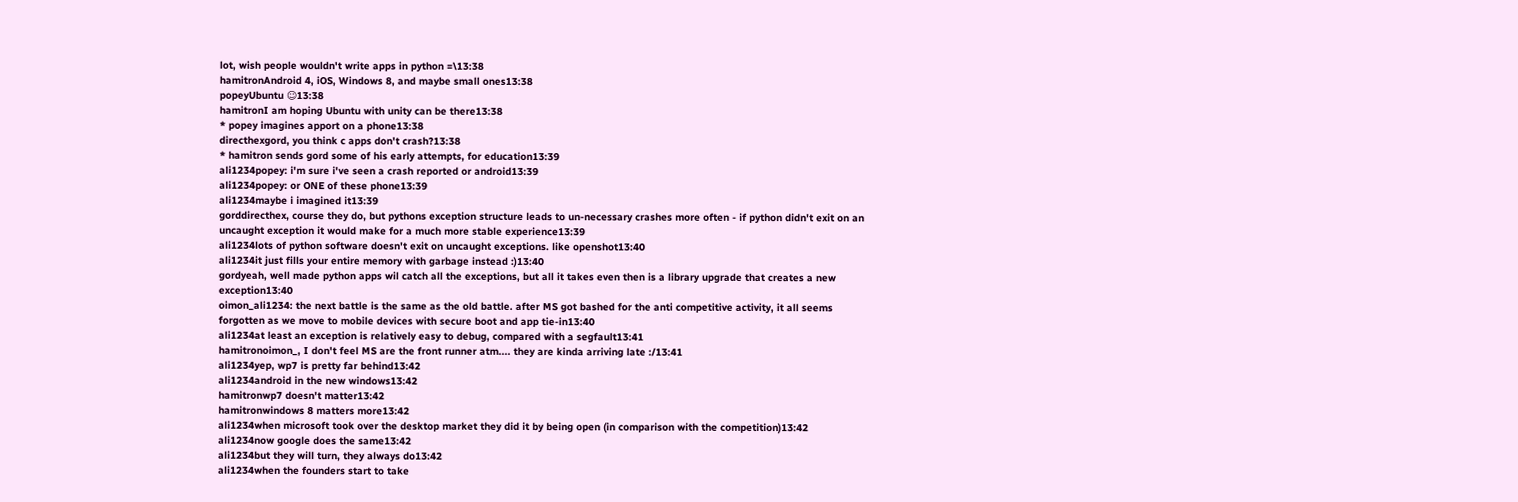lot, wish people wouldn't write apps in python =\13:38
hamitronAndroid 4, iOS, Windows 8, and maybe small ones13:38
popeyUbuntu ☺13:38
hamitronI am hoping Ubuntu with unity can be there13:38
* popey imagines apport on a phone13:38
directhexgord, you think c apps don't crash?13:38
* hamitron sends gord some of his early attempts, for education13:39
ali1234popey: i'm sure i've seen a crash reported or android13:39
ali1234popey: or ONE of these phone13:39
ali1234maybe i imagined it13:39
gorddirecthex, course they do, but pythons exception structure leads to un-necessary crashes more often - if python didn't exit on an uncaught exception it would make for a much more stable experience13:39
ali1234lots of python software doesn't exit on uncaught exceptions. like openshot13:40
ali1234it just fills your entire memory with garbage instead :)13:40
gordyeah, well made python apps wil catch all the exceptions, but all it takes even then is a library upgrade that creates a new exception13:40
oimon_ali1234: the next battle is the same as the old battle. after MS got bashed for the anti competitive activity, it all seems forgotten as we move to mobile devices with secure boot and app tie-in13:40
ali1234at least an exception is relatively easy to debug, compared with a segfault13:41
hamitronoimon_, I don't feel MS are the front runner atm.... they are kinda arriving late :/13:41
ali1234yep, wp7 is pretty far behind13:42
ali1234android in the new windows13:42
hamitronwp7 doesn't matter13:42
hamitronwindows 8 matters more13:42
ali1234when microsoft took over the desktop market they did it by being open (in comparison with the competition)13:42
ali1234now google does the same13:42
ali1234but they will turn, they always do13:42
ali1234when the founders start to take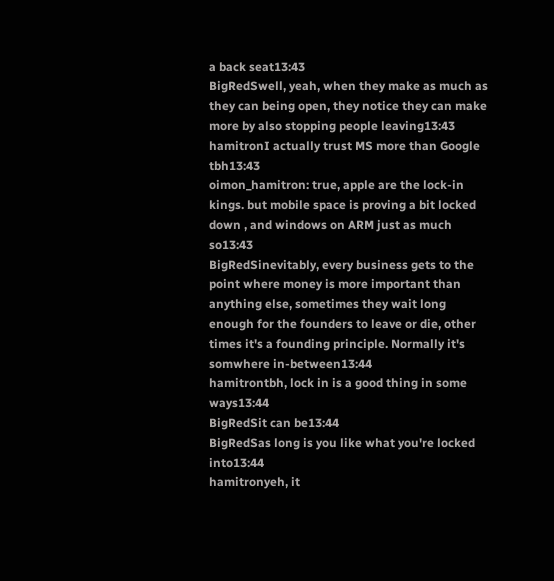a back seat13:43
BigRedSwell, yeah, when they make as much as they can being open, they notice they can make more by also stopping people leaving13:43
hamitronI actually trust MS more than Google tbh13:43
oimon_hamitron: true, apple are the lock-in kings. but mobile space is proving a bit locked down , and windows on ARM just as much so13:43
BigRedSinevitably, every business gets to the point where money is more important than anything else, sometimes they wait long enough for the founders to leave or die, other times it's a founding principle. Normally it's somwhere in-between13:44
hamitrontbh, lock in is a good thing in some ways13:44
BigRedSit can be13:44
BigRedSas long is you like what you're locked into13:44
hamitronyeh, it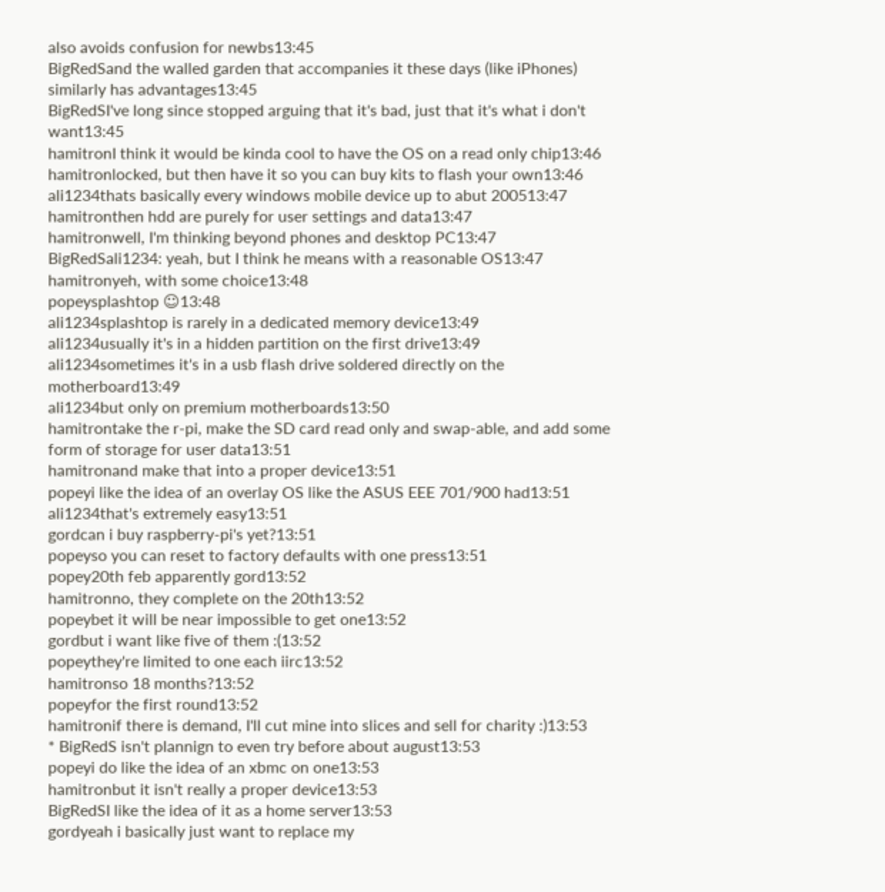also avoids confusion for newbs13:45
BigRedSand the walled garden that accompanies it these days (like iPhones) similarly has advantages13:45
BigRedSI've long since stopped arguing that it's bad, just that it's what i don't want13:45
hamitronI think it would be kinda cool to have the OS on a read only chip13:46
hamitronlocked, but then have it so you can buy kits to flash your own13:46
ali1234thats basically every windows mobile device up to abut 200513:47
hamitronthen hdd are purely for user settings and data13:47
hamitronwell, I'm thinking beyond phones and desktop PC13:47
BigRedSali1234: yeah, but I think he means with a reasonable OS13:47
hamitronyeh, with some choice13:48
popeysplashtop ☺13:48
ali1234splashtop is rarely in a dedicated memory device13:49
ali1234usually it's in a hidden partition on the first drive13:49
ali1234sometimes it's in a usb flash drive soldered directly on the motherboard13:49
ali1234but only on premium motherboards13:50
hamitrontake the r-pi, make the SD card read only and swap-able, and add some form of storage for user data13:51
hamitronand make that into a proper device13:51
popeyi like the idea of an overlay OS like the ASUS EEE 701/900 had13:51
ali1234that's extremely easy13:51
gordcan i buy raspberry-pi's yet?13:51
popeyso you can reset to factory defaults with one press13:51
popey20th feb apparently gord13:52
hamitronno, they complete on the 20th13:52
popeybet it will be near impossible to get one13:52
gordbut i want like five of them :(13:52
popeythey're limited to one each iirc13:52
hamitronso 18 months?13:52
popeyfor the first round13:52
hamitronif there is demand, I'll cut mine into slices and sell for charity :)13:53
* BigRedS isn't plannign to even try before about august13:53
popeyi do like the idea of an xbmc on one13:53
hamitronbut it isn't really a proper device13:53
BigRedSI like the idea of it as a home server13:53
gordyeah i basically just want to replace my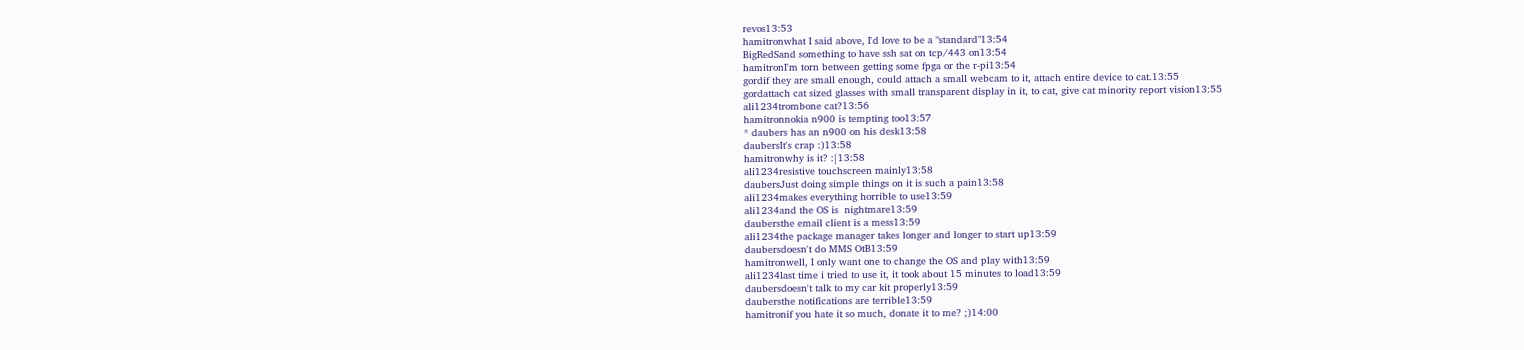revos13:53
hamitronwhat I said above, I'd love to be a "standard"13:54
BigRedSand something to have ssh sat on tcp/443 on13:54
hamitronI'm torn between getting some fpga or the r-pi13:54
gordif they are small enough, could attach a small webcam to it, attach entire device to cat.13:55
gordattach cat sized glasses with small transparent display in it, to cat, give cat minority report vision13:55
ali1234trombone cat?13:56
hamitronnokia n900 is tempting too13:57
* daubers has an n900 on his desk13:58
daubersIt's crap :)13:58
hamitronwhy is it? :|13:58
ali1234resistive touchscreen mainly13:58
daubersJust doing simple things on it is such a pain13:58
ali1234makes everything horrible to use13:59
ali1234and the OS is  nightmare13:59
daubersthe email client is a mess13:59
ali1234the package manager takes longer and longer to start up13:59
daubersdoesn't do MMS OtB13:59
hamitronwell, I only want one to change the OS and play with13:59
ali1234last time i tried to use it, it took about 15 minutes to load13:59
daubersdoesn't talk to my car kit properly13:59
daubersthe notifications are terrible13:59
hamitronif you hate it so much, donate it to me? ;)14:00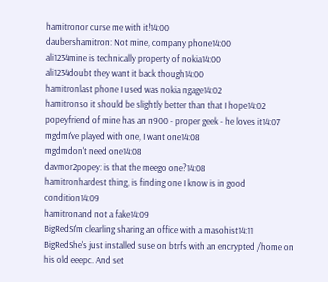hamitronor curse me with it!14:00
daubershamitron: Not mine, company phone14:00
ali1234mine is technically property of nokia14:00
ali1234doubt they want it back though14:00
hamitronlast phone I used was nokia ngage14:02
hamitronso it should be slightly better than that I hope14:02
popeyfriend of mine has an n900 - proper geek - he loves it14:07
mgdmI've played with one, I want one14:08
mgdmdon't need one14:08
davmor2popey: is that the meego one?14:08
hamitronhardest thing, is finding one I know is in good condition14:09
hamitronand not a fake14:09
BigRedSI'm clearling sharing an office with a masohist14:11
BigRedShe's just installed suse on btrfs with an encrypted /home on his old eeepc. And set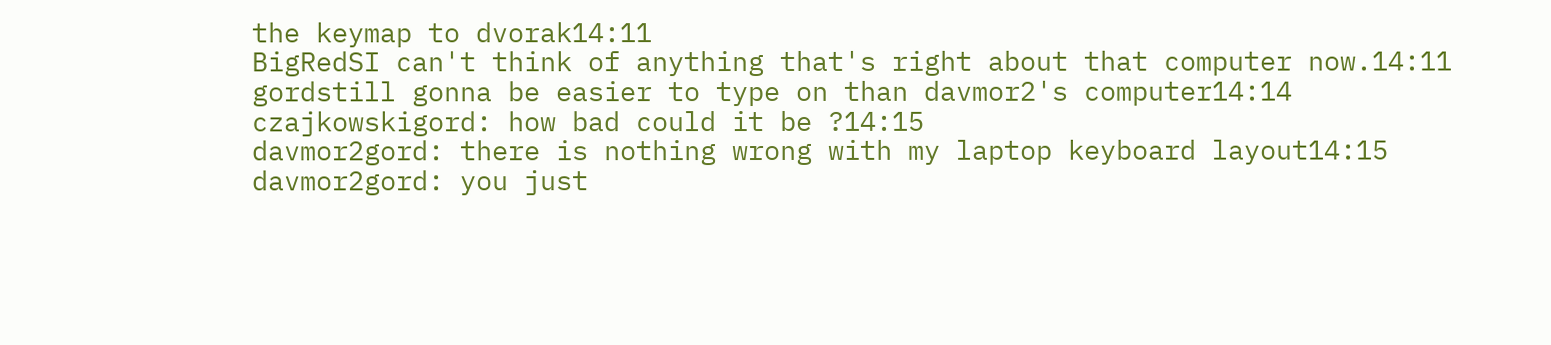the keymap to dvorak14:11
BigRedSI can't think of anything that's right about that computer now.14:11
gordstill gonna be easier to type on than davmor2's computer14:14
czajkowskigord: how bad could it be ?14:15
davmor2gord: there is nothing wrong with my laptop keyboard layout14:15
davmor2gord: you just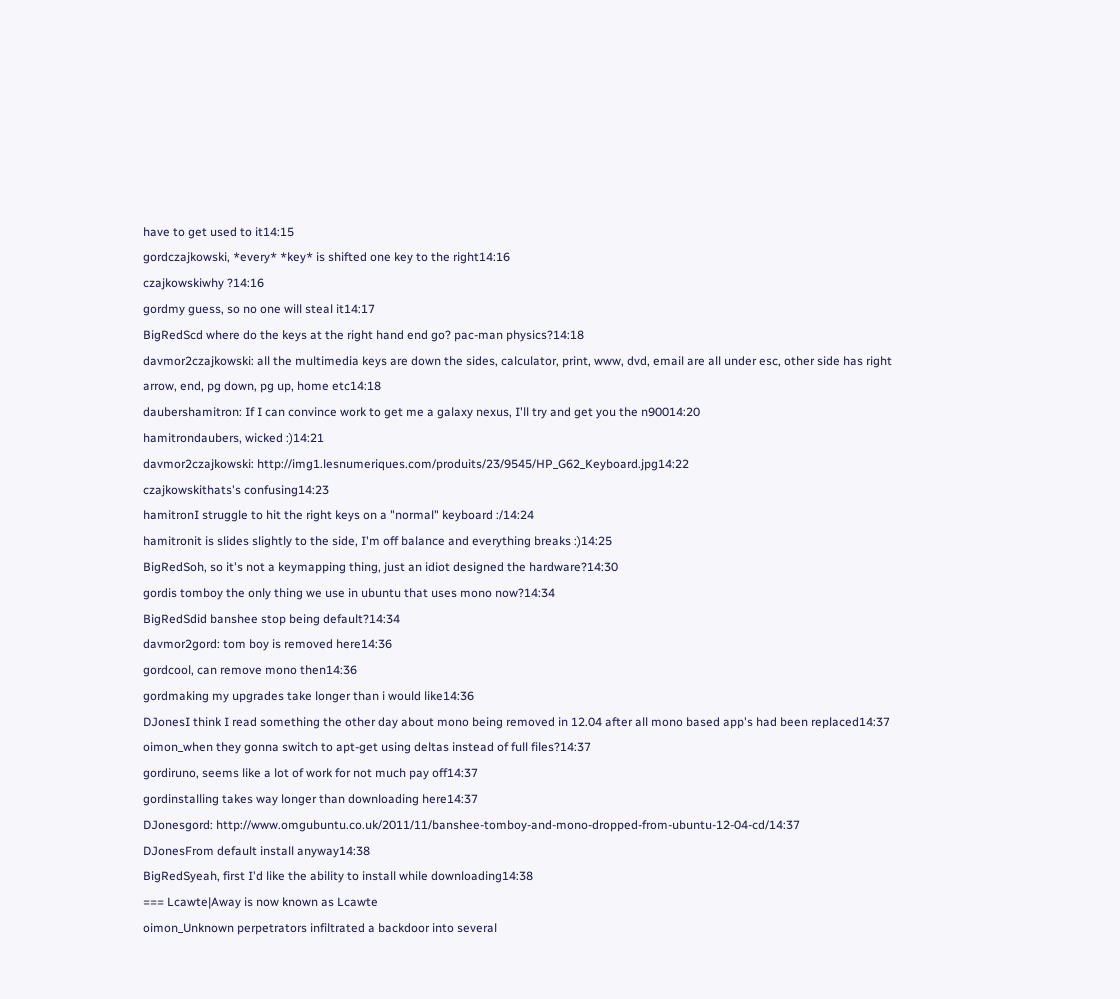have to get used to it14:15
gordczajkowski, *every* *key* is shifted one key to the right14:16
czajkowskiwhy ?14:16
gordmy guess, so no one will steal it14:17
BigRedScd where do the keys at the right hand end go? pac-man physics?14:18
davmor2czajkowski: all the multimedia keys are down the sides, calculator, print, www, dvd, email are all under esc, other side has right arrow, end, pg down, pg up, home etc14:18
daubershamitron: If I can convince work to get me a galaxy nexus, I'll try and get you the n90014:20
hamitrondaubers, wicked :)14:21
davmor2czajkowski: http://img1.lesnumeriques.com/produits/23/9545/HP_G62_Keyboard.jpg14:22
czajkowskithats's confusing14:23
hamitronI struggle to hit the right keys on a "normal" keyboard :/14:24
hamitronit is slides slightly to the side, I'm off balance and everything breaks :)14:25
BigRedSoh, so it's not a keymapping thing, just an idiot designed the hardware?14:30
gordis tomboy the only thing we use in ubuntu that uses mono now?14:34
BigRedSdid banshee stop being default?14:34
davmor2gord: tom boy is removed here14:36
gordcool, can remove mono then14:36
gordmaking my upgrades take longer than i would like14:36
DJonesI think I read something the other day about mono being removed in 12.04 after all mono based app's had been replaced14:37
oimon_when they gonna switch to apt-get using deltas instead of full files?14:37
gordiruno, seems like a lot of work for not much pay off14:37
gordinstalling takes way longer than downloading here14:37
DJonesgord: http://www.omgubuntu.co.uk/2011/11/banshee-tomboy-and-mono-dropped-from-ubuntu-12-04-cd/14:37
DJonesFrom default install anyway14:38
BigRedSyeah, first I'd like the ability to install while downloading14:38
=== Lcawte|Away is now known as Lcawte
oimon_Unknown perpetrators infiltrated a backdoor into several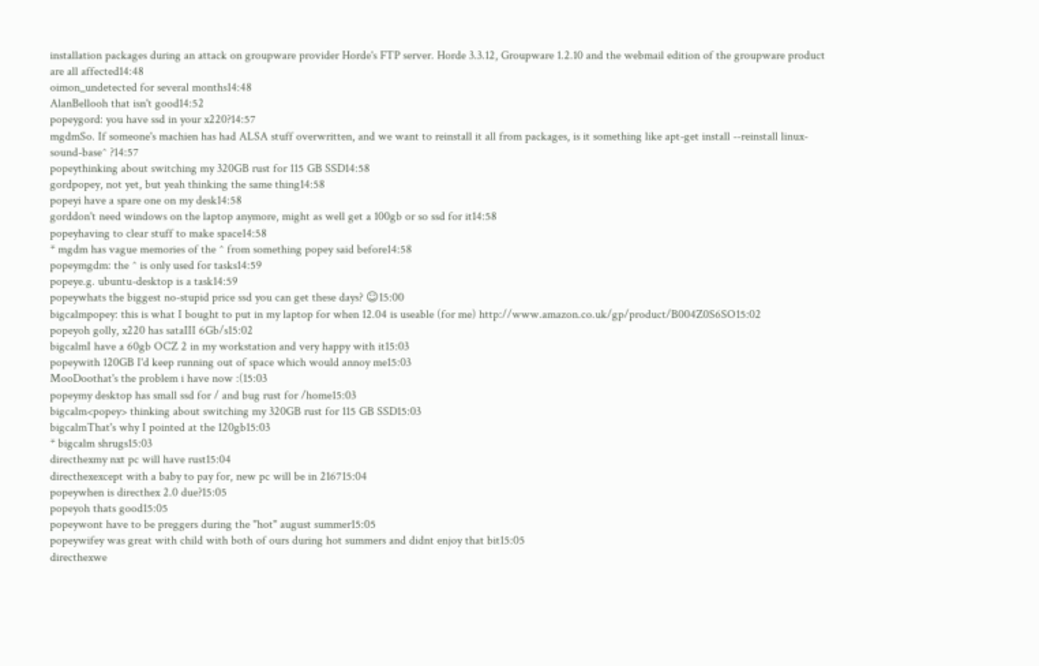installation packages during an attack on groupware provider Horde's FTP server. Horde 3.3.12, Groupware 1.2.10 and the webmail edition of the groupware product are all affected14:48
oimon_undetected for several months14:48
AlanBellooh that isn't good14:52
popeygord: you have ssd in your x220?14:57
mgdmSo. If someone's machien has had ALSA stuff overwritten, and we want to reinstall it all from packages, is it something like apt-get install --reinstall linux-sound-base^ ?14:57
popeythinking about switching my 320GB rust for 115 GB SSD14:58
gordpopey, not yet, but yeah thinking the same thing14:58
popeyi have a spare one on my desk14:58
gorddon't need windows on the laptop anymore, might as well get a 100gb or so ssd for it14:58
popeyhaving to clear stuff to make space14:58
* mgdm has vague memories of the ^ from something popey said before14:58
popeymgdm: the ^ is only used for tasks14:59
popeye.g. ubuntu-desktop is a task14:59
popeywhats the biggest no-stupid price ssd you can get these days? ☺15:00
bigcalmpopey: this is what I bought to put in my laptop for when 12.04 is useable (for me) http://www.amazon.co.uk/gp/product/B004Z0S6SO15:02
popeyoh golly, x220 has sataIII 6Gb/s15:02
bigcalmI have a 60gb OCZ 2 in my workstation and very happy with it15:03
popeywith 120GB I'd keep running out of space which would annoy me15:03
MooDoothat's the problem i have now :(15:03
popeymy desktop has small ssd for / and bug rust for /home15:03
bigcalm<popey> thinking about switching my 320GB rust for 115 GB SSD15:03
bigcalmThat's why I pointed at the 120gb15:03
* bigcalm shrugs15:03
directhexmy nxt pc will have rust15:04
directhexexcept with a baby to pay for, new pc will be in 216715:04
popeywhen is directhex 2.0 due?15:05
popeyoh thats good15:05
popeywont have to be preggers during the "hot" august summer15:05
popeywifey was great with child with both of ours during hot summers and didnt enjoy that bit15:05
directhexwe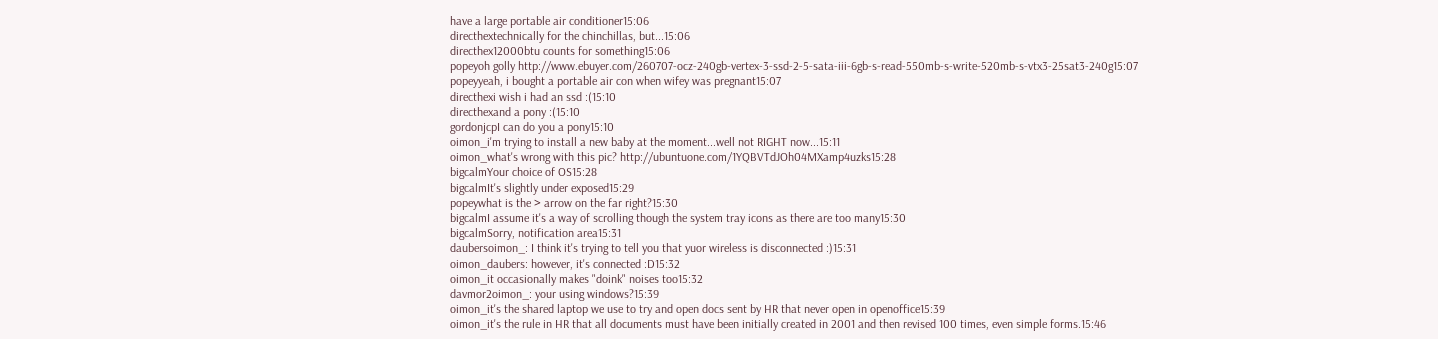have a large portable air conditioner15:06
directhextechnically for the chinchillas, but...15:06
directhex12000btu counts for something15:06
popeyoh golly http://www.ebuyer.com/260707-ocz-240gb-vertex-3-ssd-2-5-sata-iii-6gb-s-read-550mb-s-write-520mb-s-vtx3-25sat3-240g15:07
popeyyeah, i bought a portable air con when wifey was pregnant15:07
directhexi wish i had an ssd :(15:10
directhexand a pony :(15:10
gordonjcpI can do you a pony15:10
oimon_i'm trying to install a new baby at the moment...well not RIGHT now...15:11
oimon_what's wrong with this pic? http://ubuntuone.com/1YQBVTdJOh04MXamp4uzks15:28
bigcalmYour choice of OS15:28
bigcalmIt's slightly under exposed15:29
popeywhat is the > arrow on the far right?15:30
bigcalmI assume it's a way of scrolling though the system tray icons as there are too many15:30
bigcalmSorry, notification area15:31
daubersoimon_: I think it's trying to tell you that yuor wireless is disconnected :)15:31
oimon_daubers: however, it's connected :D15:32
oimon_it occasionally makes "doink" noises too15:32
davmor2oimon_: your using windows?15:39
oimon_it's the shared laptop we use to try and open docs sent by HR that never open in openoffice15:39
oimon_it's the rule in HR that all documents must have been initially created in 2001 and then revised 100 times, even simple forms.15:46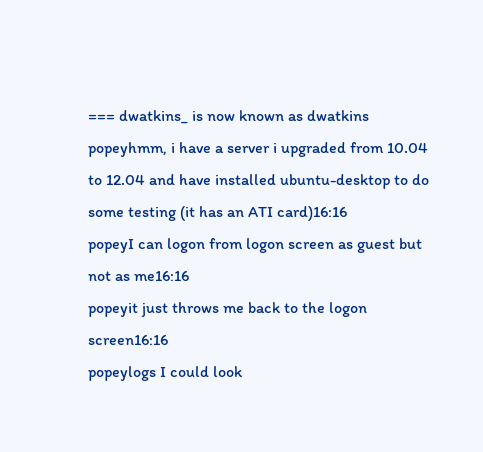=== dwatkins_ is now known as dwatkins
popeyhmm, i have a server i upgraded from 10.04 to 12.04 and have installed ubuntu-desktop to do some testing (it has an ATI card)16:16
popeyI can logon from logon screen as guest but not as me16:16
popeyit just throws me back to the logon screen16:16
popeylogs I could look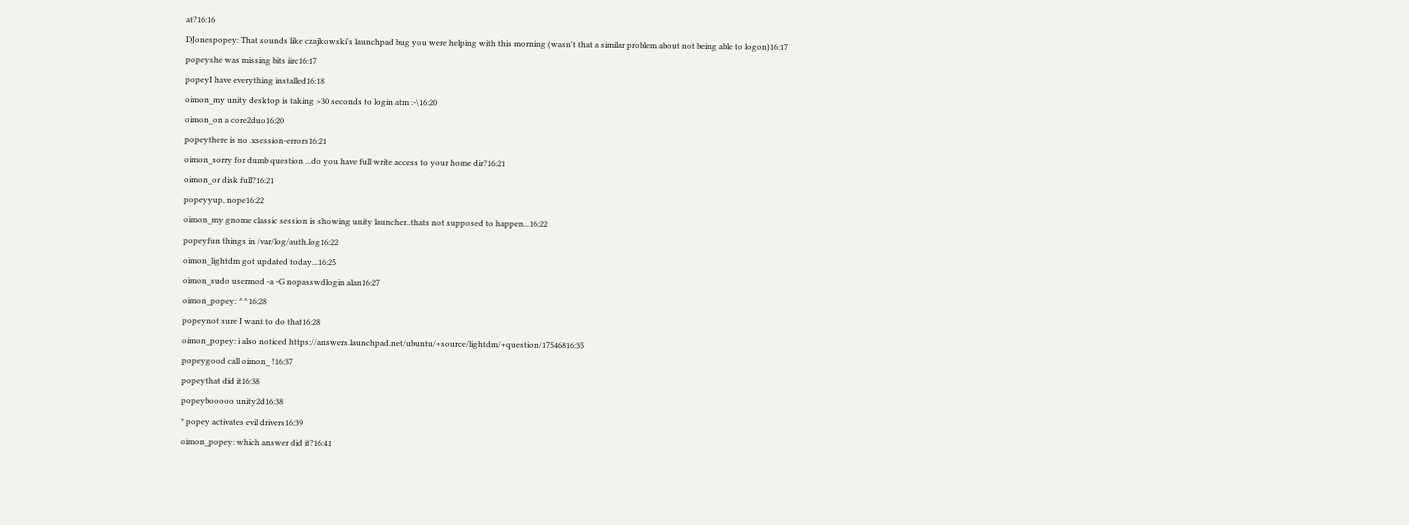at?16:16
DJonespopey: That sounds like czajkowski's launchpad bug you were helping with this morning (wasn't that a similar problem about not being able to logon)16:17
popeyshe was missing bits iirc16:17
popeyI have everything installed16:18
oimon_my unity desktop is taking >30 seconds to login atm :-\16:20
oimon_on a core2duo16:20
popeythere is no .xsession-errors16:21
oimon_sorry for dumb question ...do you have full write access to your home dir?16:21
oimon_or disk full?16:21
popeyyup, nope16:22
oimon_my gnome classic session is showing unity launcher..thats not supposed to happen...16:22
popeyfun things in /var/log/auth.log16:22
oimon_lightdm got updated today...16:25
oimon_sudo usermod -a -G nopasswdlogin alan16:27
oimon_popey: ^^16:28
popeynot sure I want to do that16:28
oimon_popey: i also noticed https://answers.launchpad.net/ubuntu/+source/lightdm/+question/17546816:35
popeygood call oimon_ !16:37
popeythat did it16:38
popeybooooo unity2d16:38
* popey activates evil drivers16:39
oimon_popey: which answer did it?16:41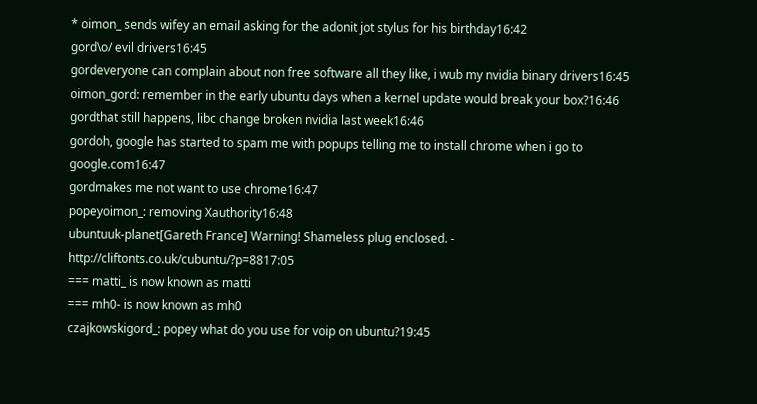* oimon_ sends wifey an email asking for the adonit jot stylus for his birthday16:42
gord\o/ evil drivers16:45
gordeveryone can complain about non free software all they like, i wub my nvidia binary drivers16:45
oimon_gord: remember in the early ubuntu days when a kernel update would break your box?16:46
gordthat still happens, libc change broken nvidia last week16:46
gordoh, google has started to spam me with popups telling me to install chrome when i go to google.com16:47
gordmakes me not want to use chrome16:47
popeyoimon_: removing Xauthority16:48
ubuntuuk-planet[Gareth France] Warning! Shameless plug enclosed. - http://cliftonts.co.uk/cubuntu/?p=8817:05
=== matti_ is now known as matti
=== mh0- is now known as mh0
czajkowskigord_: popey what do you use for voip on ubuntu?19:45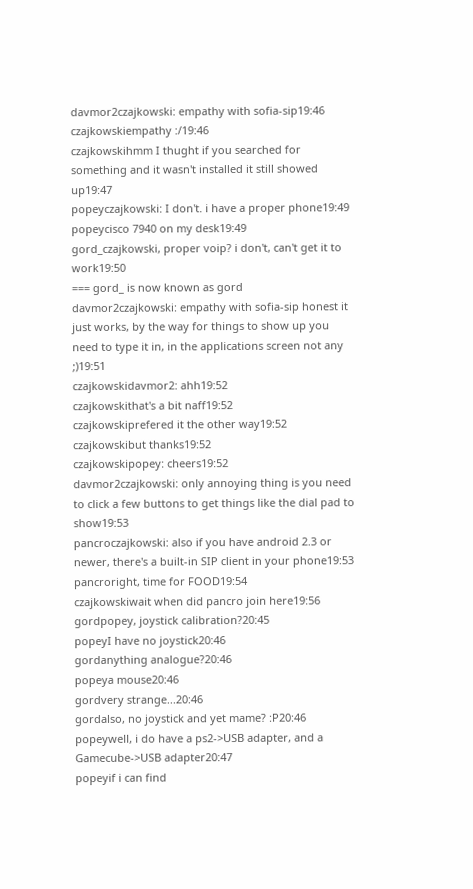davmor2czajkowski: empathy with sofia-sip19:46
czajkowskiempathy :/19:46
czajkowskihmm I thught if you searched for something and it wasn't installed it still showed up19:47
popeyczajkowski: I don't. i have a proper phone19:49
popeycisco 7940 on my desk19:49
gord_czajkowski, proper voip? i don't, can't get it to work19:50
=== gord_ is now known as gord
davmor2czajkowski: empathy with sofia-sip honest it just works, by the way for things to show up you need to type it in, in the applications screen not any ;)19:51
czajkowskidavmor2: ahh19:52
czajkowskithat's a bit naff19:52
czajkowskiprefered it the other way19:52
czajkowskibut thanks19:52
czajkowskipopey: cheers19:52
davmor2czajkowski: only annoying thing is you need to click a few buttons to get things like the dial pad to show19:53
pancroczajkowski: also if you have android 2.3 or newer, there's a built-in SIP client in your phone19:53
pancroright, time for FOOD19:54
czajkowskiwait when did pancro join here19:56
gordpopey, joystick calibration?20:45
popeyI have no joystick20:46
gordanything analogue?20:46
popeya mouse20:46
gordvery strange...20:46
gordalso, no joystick and yet mame? :P20:46
popeywell, i do have a ps2->USB adapter, and a Gamecube->USB adapter20:47
popeyif i can find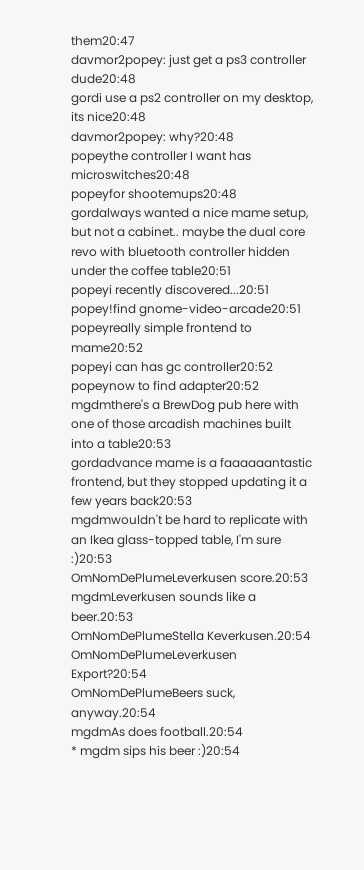them20:47
davmor2popey: just get a ps3 controller dude20:48
gordi use a ps2 controller on my desktop, its nice20:48
davmor2popey: why?20:48
popeythe controller I want has microswitches20:48
popeyfor shootemups20:48
gordalways wanted a nice mame setup, but not a cabinet.. maybe the dual core revo with bluetooth controller hidden under the coffee table20:51
popeyi recently discovered...20:51
popey!find gnome-video-arcade20:51
popeyreally simple frontend to mame20:52
popeyi can has gc controller20:52
popeynow to find adapter20:52
mgdmthere's a BrewDog pub here with one of those arcadish machines built into a table20:53
gordadvance mame is a faaaaaantastic frontend, but they stopped updating it a few years back20:53
mgdmwouldn't be hard to replicate with an Ikea glass-topped table, I'm sure :)20:53
OmNomDePlumeLeverkusen score.20:53
mgdmLeverkusen sounds like a beer.20:53
OmNomDePlumeStella Keverkusen.20:54
OmNomDePlumeLeverkusen Export?20:54
OmNomDePlumeBeers suck, anyway.20:54
mgdmAs does football.20:54
* mgdm sips his beer :)20:54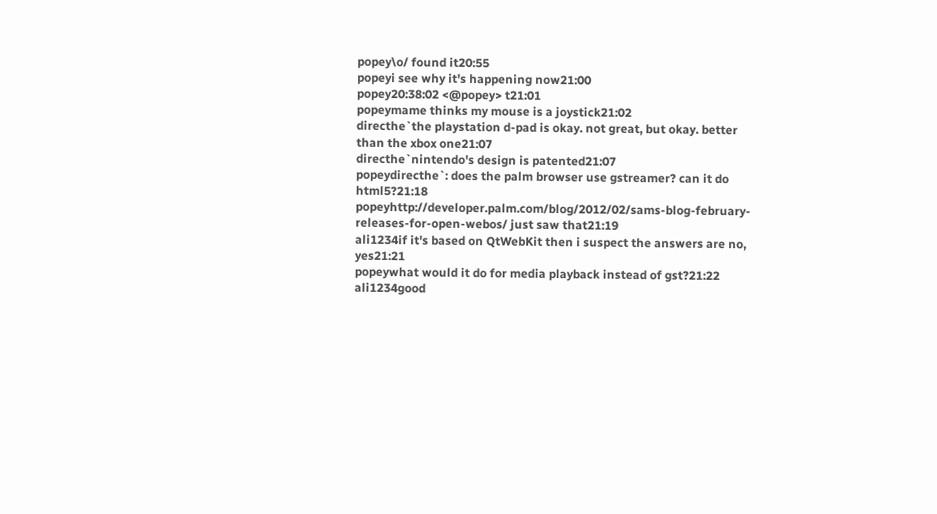popey\o/ found it20:55
popeyi see why it's happening now21:00
popey20:38:02 <@popey> t21:01
popeymame thinks my mouse is a joystick21:02
directhe`the playstation d-pad is okay. not great, but okay. better than the xbox one21:07
directhe`nintendo's design is patented21:07
popeydirecthe`: does the palm browser use gstreamer? can it do html5?21:18
popeyhttp://developer.palm.com/blog/2012/02/sams-blog-february-releases-for-open-webos/ just saw that21:19
ali1234if it's based on QtWebKit then i suspect the answers are no, yes21:21
popeywhat would it do for media playback instead of gst?21:22
ali1234good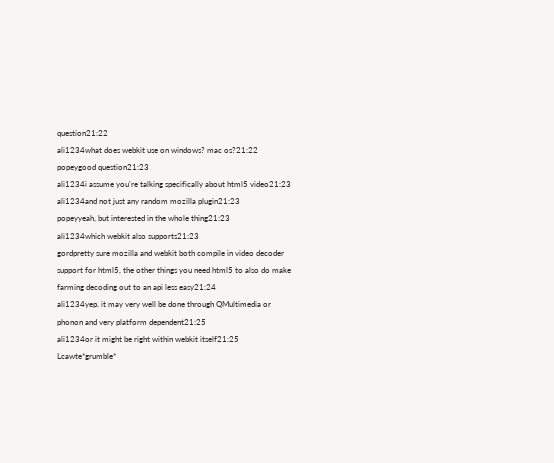question21:22
ali1234what does webkit use on windows? mac os?21:22
popeygood question21:23
ali1234i assume you're talking specifically about html5 video21:23
ali1234and not just any random mozilla plugin21:23
popeyyeah, but interested in the whole thing21:23
ali1234which webkit also supports21:23
gordpretty sure mozilla and webkit both compile in video decoder support for html5, the other things you need html5 to also do make farming decoding out to an api less easy21:24
ali1234yep. it may very well be done through QMultimedia or phonon and very platform dependent21:25
ali1234or it might be right within webkit itself21:25
Lcawte*grumble*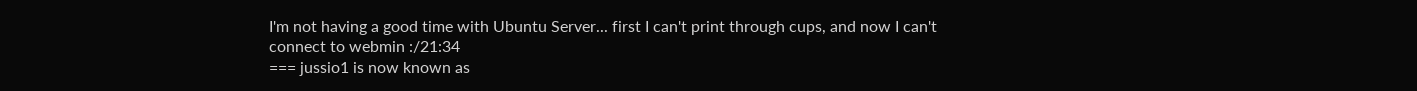I'm not having a good time with Ubuntu Server... first I can't print through cups, and now I can't connect to webmin :/21:34
=== jussio1 is now known as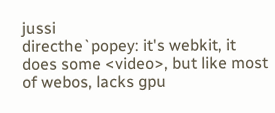jussi
directhe`popey: it's webkit, it does some <video>, but like most of webos, lacks gpu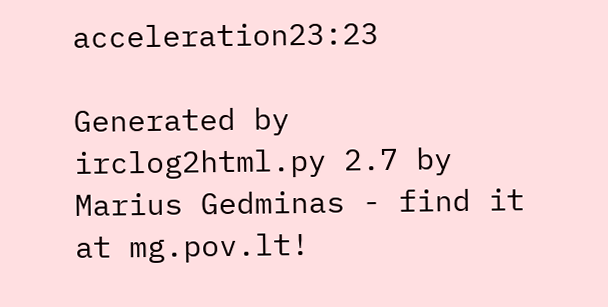acceleration23:23

Generated by irclog2html.py 2.7 by Marius Gedminas - find it at mg.pov.lt!